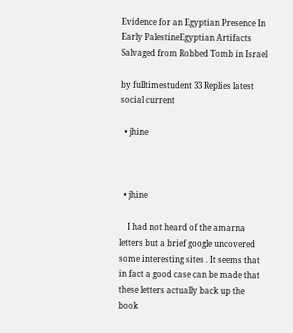Evidence for an Egyptian Presence In Early PalestineEgyptian Artifacts Salvaged from Robbed Tomb in Israel

by fulltimestudent 33 Replies latest social current

  • jhine



  • jhine

    I had not heard of the amarna letters but a brief google uncovered some interesting sites . It seems that in fact a good case can be made that these letters actually back up the book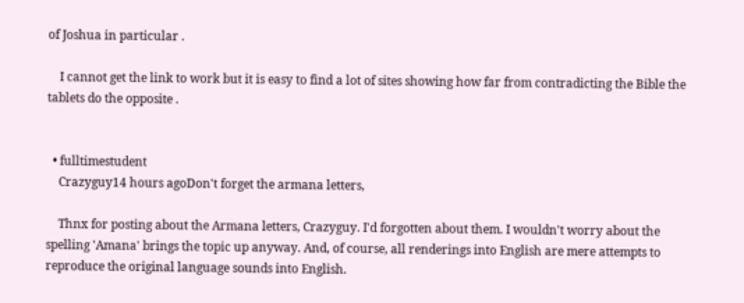of Joshua in particular .

    I cannot get the link to work but it is easy to find a lot of sites showing how far from contradicting the Bible the tablets do the opposite .


  • fulltimestudent
    Crazyguy14 hours agoDon't forget the armana letters,

    Thnx for posting about the Armana letters, Crazyguy. I'd forgotten about them. I wouldn't worry about the spelling 'Amana' brings the topic up anyway. And, of course, all renderings into English are mere attempts to reproduce the original language sounds into English.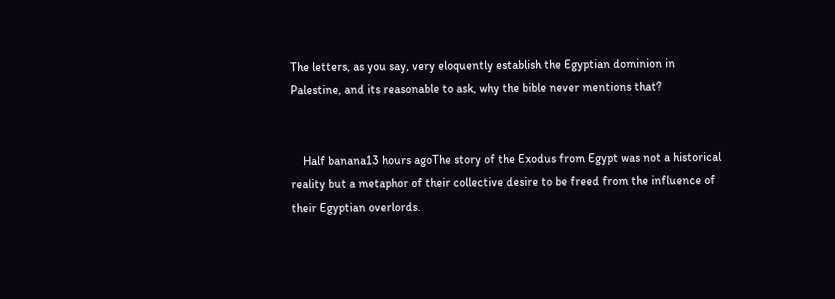The letters, as you say, very eloquently establish the Egyptian dominion in Palestine, and its reasonable to ask, why the bible never mentions that?


    Half banana13 hours agoThe story of the Exodus from Egypt was not a historical reality but a metaphor of their collective desire to be freed from the influence of their Egyptian overlords.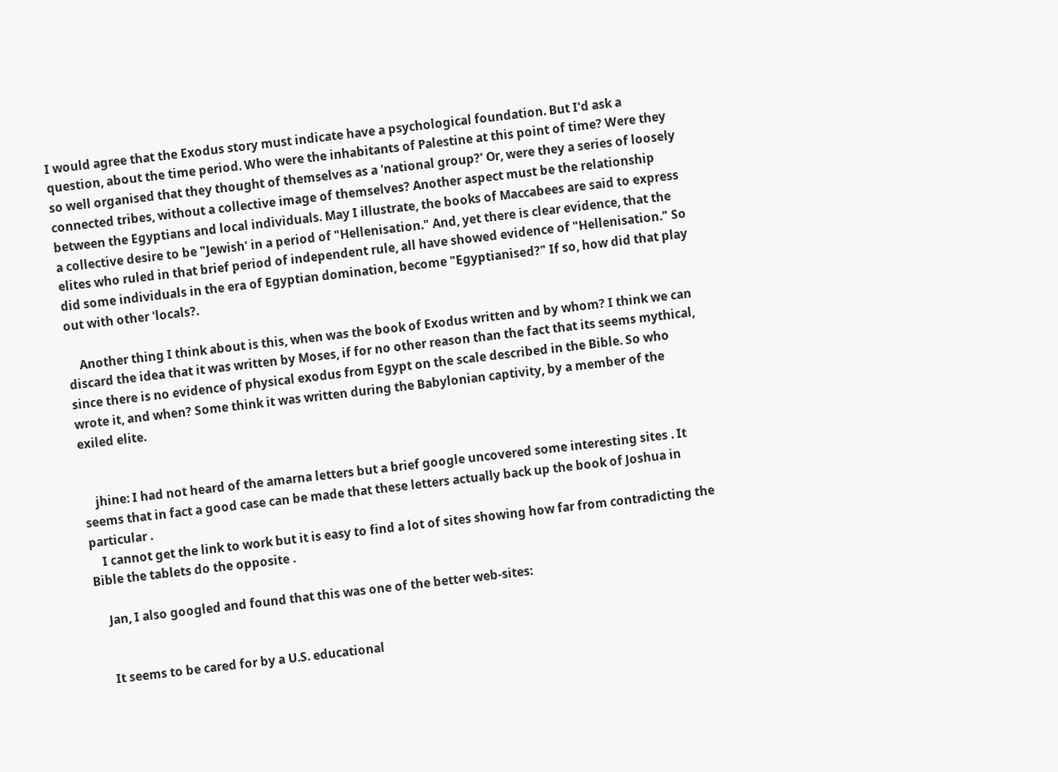I would agree that the Exodus story must indicate have a psychological foundation. But I'd ask a question, about the time period. Who were the inhabitants of Palestine at this point of time? Were they so well organised that they thought of themselves as a 'national group?' Or, were they a series of loosely connected tribes, without a collective image of themselves? Another aspect must be the relationship between the Egyptians and local individuals. May I illustrate, the books of Maccabees are said to express a collective desire to be "Jewish' in a period of "Hellenisation." And, yet there is clear evidence, that the elites who ruled in that brief period of independent rule, all have showed evidence of "Hellenisation." So did some individuals in the era of Egyptian domination, become "Egyptianised?" If so, how did that play out with other 'locals?.

    Another thing I think about is this, when was the book of Exodus written and by whom? I think we can discard the idea that it was written by Moses, if for no other reason than the fact that its seems mythical, since there is no evidence of physical exodus from Egypt on the scale described in the Bible. So who wrote it, and when? Some think it was written during the Babylonian captivity, by a member of the exiled elite.


    jhine: I had not heard of the amarna letters but a brief google uncovered some interesting sites . It seems that in fact a good case can be made that these letters actually back up the book of Joshua in particular .
    I cannot get the link to work but it is easy to find a lot of sites showing how far from contradicting the Bible the tablets do the opposite .

    Jan, I also googled and found that this was one of the better web-sites:


    It seems to be cared for by a U.S. educational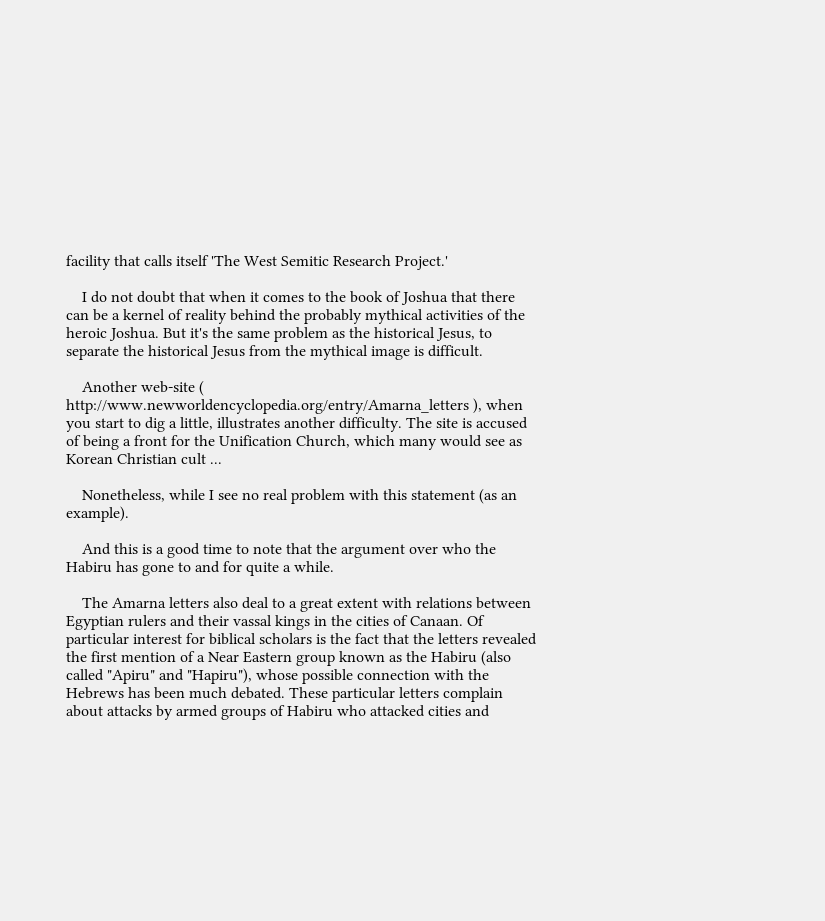facility that calls itself 'The West Semitic Research Project.'

    I do not doubt that when it comes to the book of Joshua that there can be a kernel of reality behind the probably mythical activities of the heroic Joshua. But it's the same problem as the historical Jesus, to separate the historical Jesus from the mythical image is difficult.

    Another web-site ( http://www.newworldencyclopedia.org/entry/Amarna_letters ), when you start to dig a little, illustrates another difficulty. The site is accused of being a front for the Unification Church, which many would see as Korean Christian cult ...

    Nonetheless, while I see no real problem with this statement (as an example).

    And this is a good time to note that the argument over who the Habiru has gone to and for quite a while.

    The Amarna letters also deal to a great extent with relations between Egyptian rulers and their vassal kings in the cities of Canaan. Of particular interest for biblical scholars is the fact that the letters revealed the first mention of a Near Eastern group known as the Habiru (also called "Apiru" and "Hapiru"), whose possible connection with the Hebrews has been much debated. These particular letters complain about attacks by armed groups of Habiru who attacked cities and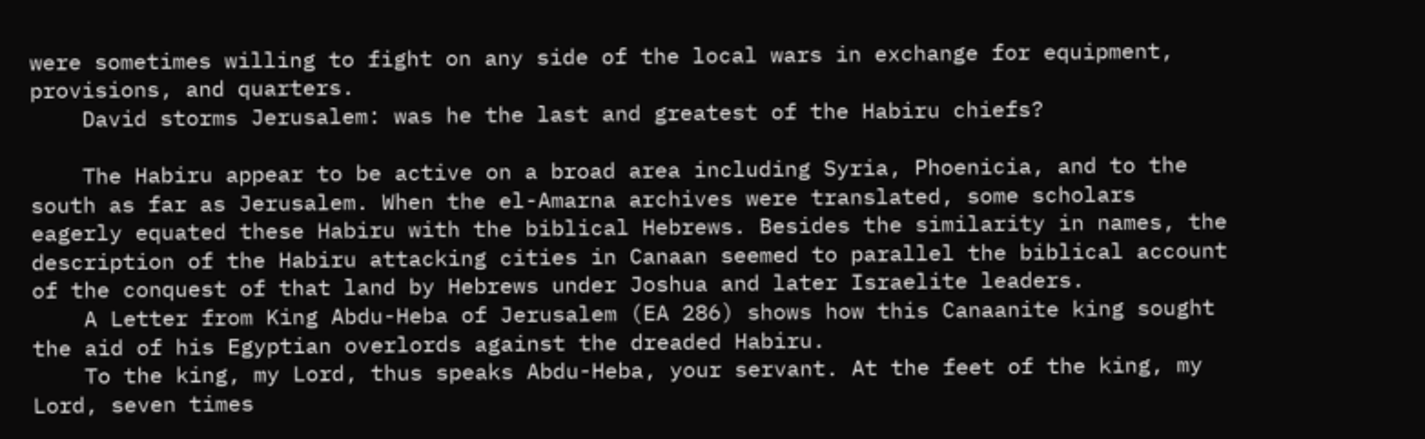were sometimes willing to fight on any side of the local wars in exchange for equipment, provisions, and quarters.
    David storms Jerusalem: was he the last and greatest of the Habiru chiefs?

    The Habiru appear to be active on a broad area including Syria, Phoenicia, and to the south as far as Jerusalem. When the el-Amarna archives were translated, some scholars eagerly equated these Habiru with the biblical Hebrews. Besides the similarity in names, the description of the Habiru attacking cities in Canaan seemed to parallel the biblical account of the conquest of that land by Hebrews under Joshua and later Israelite leaders.
    A Letter from King Abdu-Heba of Jerusalem (EA 286) shows how this Canaanite king sought the aid of his Egyptian overlords against the dreaded Habiru.
    To the king, my Lord, thus speaks Abdu-Heba, your servant. At the feet of the king, my Lord, seven times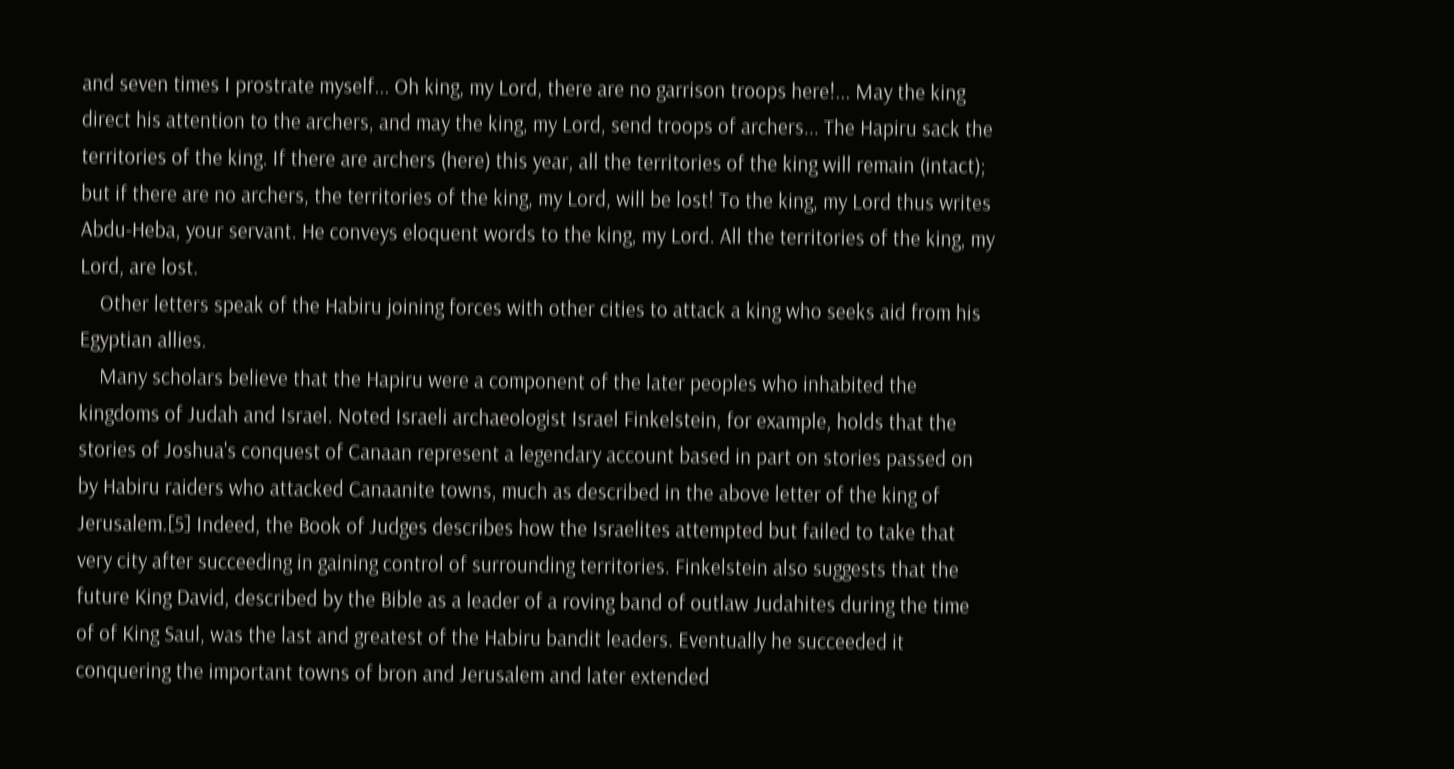and seven times I prostrate myself... Oh king, my Lord, there are no garrison troops here!... May the king direct his attention to the archers, and may the king, my Lord, send troops of archers... The Hapiru sack the territories of the king. If there are archers (here) this year, all the territories of the king will remain (intact); but if there are no archers, the territories of the king, my Lord, will be lost! To the king, my Lord thus writes Abdu-Heba, your servant. He conveys eloquent words to the king, my Lord. All the territories of the king, my Lord, are lost.
    Other letters speak of the Habiru joining forces with other cities to attack a king who seeks aid from his Egyptian allies.
    Many scholars believe that the Hapiru were a component of the later peoples who inhabited the kingdoms of Judah and Israel. Noted Israeli archaeologist Israel Finkelstein, for example, holds that the stories of Joshua's conquest of Canaan represent a legendary account based in part on stories passed on by Habiru raiders who attacked Canaanite towns, much as described in the above letter of the king of Jerusalem.[5] Indeed, the Book of Judges describes how the Israelites attempted but failed to take that very city after succeeding in gaining control of surrounding territories. Finkelstein also suggests that the future King David, described by the Bible as a leader of a roving band of outlaw Judahites during the time of of King Saul, was the last and greatest of the Habiru bandit leaders. Eventually he succeeded it conquering the important towns of bron and Jerusalem and later extended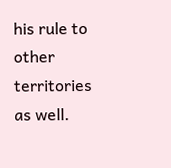his rule to other territories as well.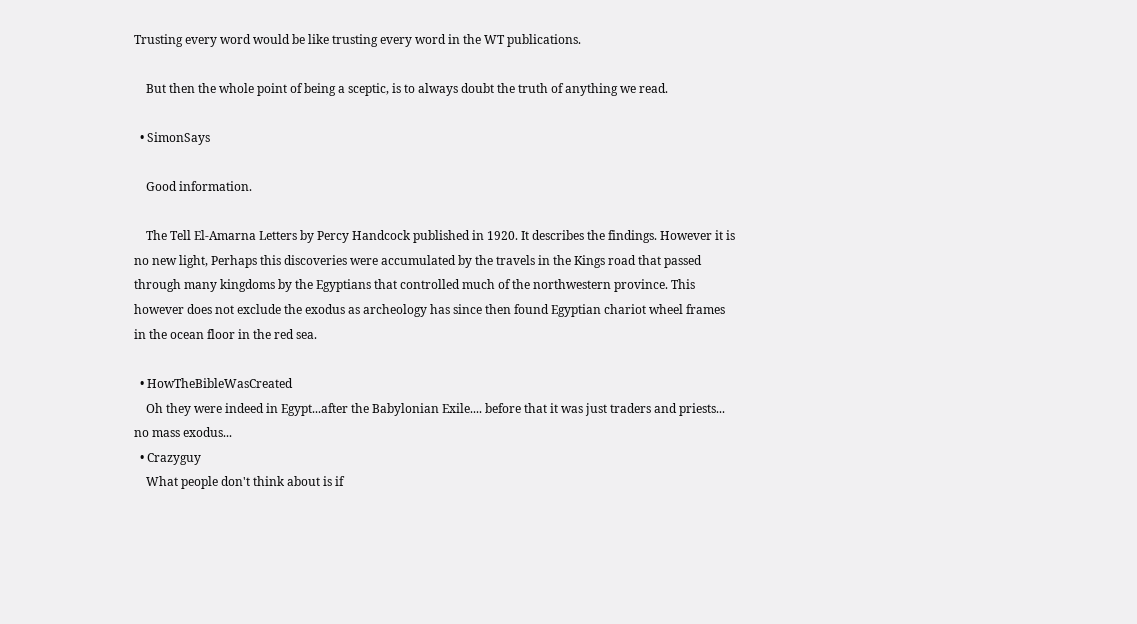Trusting every word would be like trusting every word in the WT publications.

    But then the whole point of being a sceptic, is to always doubt the truth of anything we read.

  • SimonSays

    Good information.

    The Tell El-Amarna Letters by Percy Handcock published in 1920. It describes the findings. However it is no new light, Perhaps this discoveries were accumulated by the travels in the Kings road that passed through many kingdoms by the Egyptians that controlled much of the northwestern province. This however does not exclude the exodus as archeology has since then found Egyptian chariot wheel frames in the ocean floor in the red sea.

  • HowTheBibleWasCreated
    Oh they were indeed in Egypt...after the Babylonian Exile.... before that it was just traders and priests... no mass exodus...
  • Crazyguy
    What people don't think about is if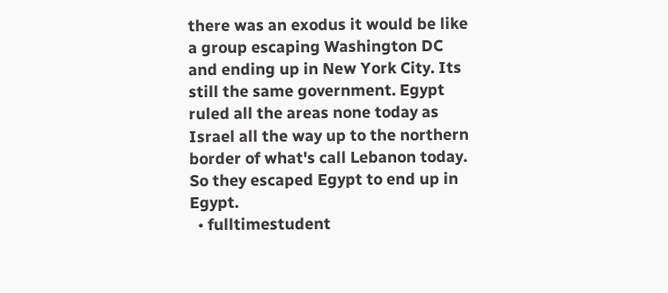there was an exodus it would be like a group escaping Washington DC and ending up in New York City. Its still the same government. Egypt ruled all the areas none today as Israel all the way up to the northern border of what's call Lebanon today. So they escaped Egypt to end up in Egypt.
  • fulltimestudent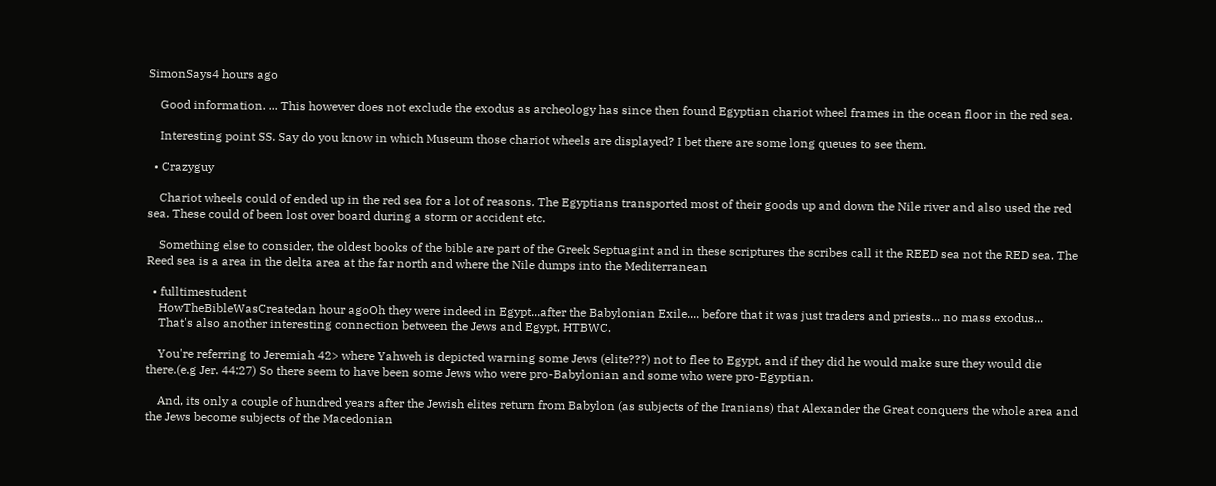SimonSays4 hours ago

    Good information. ... This however does not exclude the exodus as archeology has since then found Egyptian chariot wheel frames in the ocean floor in the red sea.

    Interesting point SS. Say do you know in which Museum those chariot wheels are displayed? I bet there are some long queues to see them.

  • Crazyguy

    Chariot wheels could of ended up in the red sea for a lot of reasons. The Egyptians transported most of their goods up and down the Nile river and also used the red sea. These could of been lost over board during a storm or accident etc.

    Something else to consider, the oldest books of the bible are part of the Greek Septuagint and in these scriptures the scribes call it the REED sea not the RED sea. The Reed sea is a area in the delta area at the far north and where the Nile dumps into the Mediterranean

  • fulltimestudent
    HowTheBibleWasCreatedan hour agoOh they were indeed in Egypt...after the Babylonian Exile.... before that it was just traders and priests... no mass exodus...
    That's also another interesting connection between the Jews and Egypt, HTBWC.

    You're referring to Jeremiah 42> where Yahweh is depicted warning some Jews (elite???) not to flee to Egypt, and if they did he would make sure they would die there.(e.g Jer. 44:27) So there seem to have been some Jews who were pro-Babylonian and some who were pro-Egyptian.

    And, its only a couple of hundred years after the Jewish elites return from Babylon (as subjects of the Iranians) that Alexander the Great conquers the whole area and the Jews become subjects of the Macedonian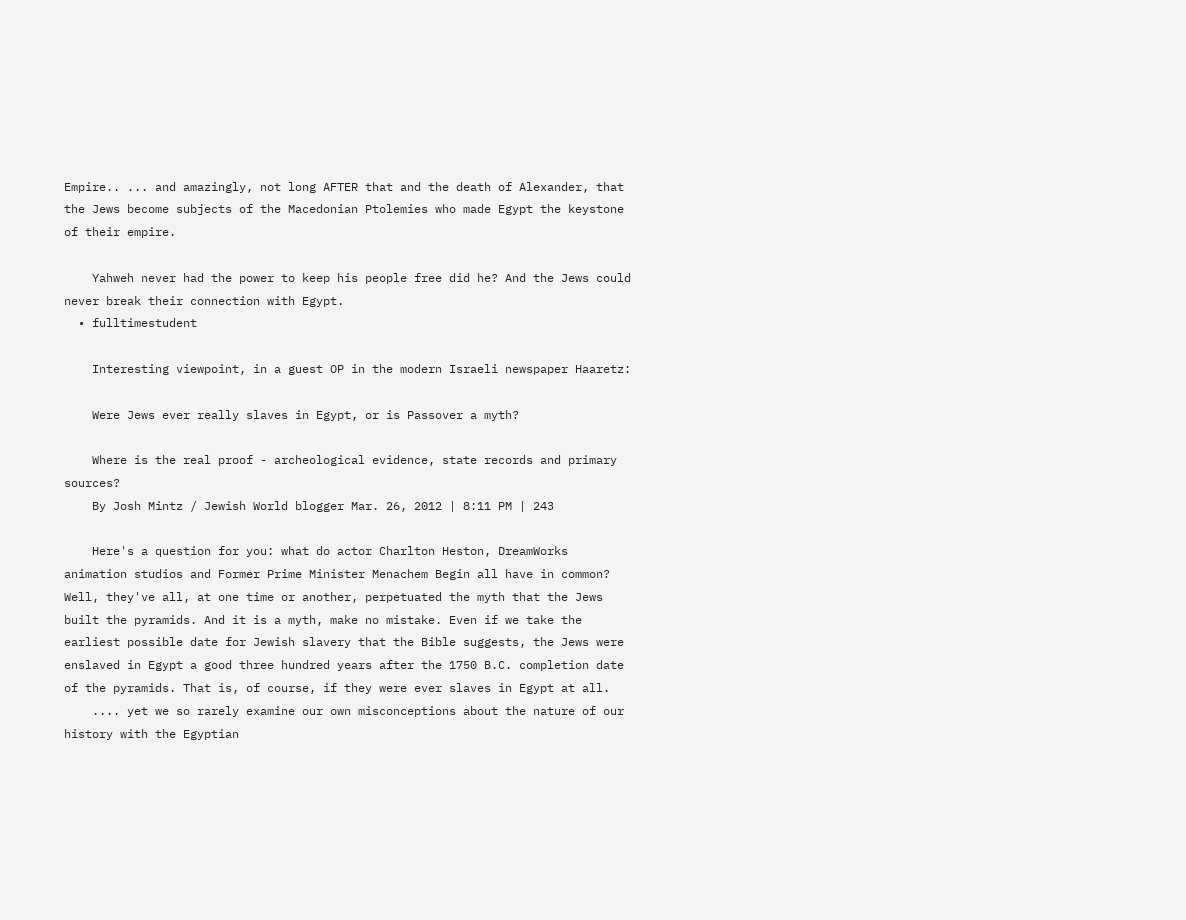Empire.. ... and amazingly, not long AFTER that and the death of Alexander, that the Jews become subjects of the Macedonian Ptolemies who made Egypt the keystone of their empire.

    Yahweh never had the power to keep his people free did he? And the Jews could never break their connection with Egypt.
  • fulltimestudent

    Interesting viewpoint, in a guest OP in the modern Israeli newspaper Haaretz:

    Were Jews ever really slaves in Egypt, or is Passover a myth?

    Where is the real proof - archeological evidence, state records and primary sources?
    By Josh Mintz / Jewish World blogger Mar. 26, 2012 | 8:11 PM | 243

    Here's a question for you: what do actor Charlton Heston, DreamWorks animation studios and Former Prime Minister Menachem Begin all have in common? Well, they've all, at one time or another, perpetuated the myth that the Jews built the pyramids. And it is a myth, make no mistake. Even if we take the earliest possible date for Jewish slavery that the Bible suggests, the Jews were enslaved in Egypt a good three hundred years after the 1750 B.C. completion date of the pyramids. That is, of course, if they were ever slaves in Egypt at all.
    .... yet we so rarely examine our own misconceptions about the nature of our history with the Egyptian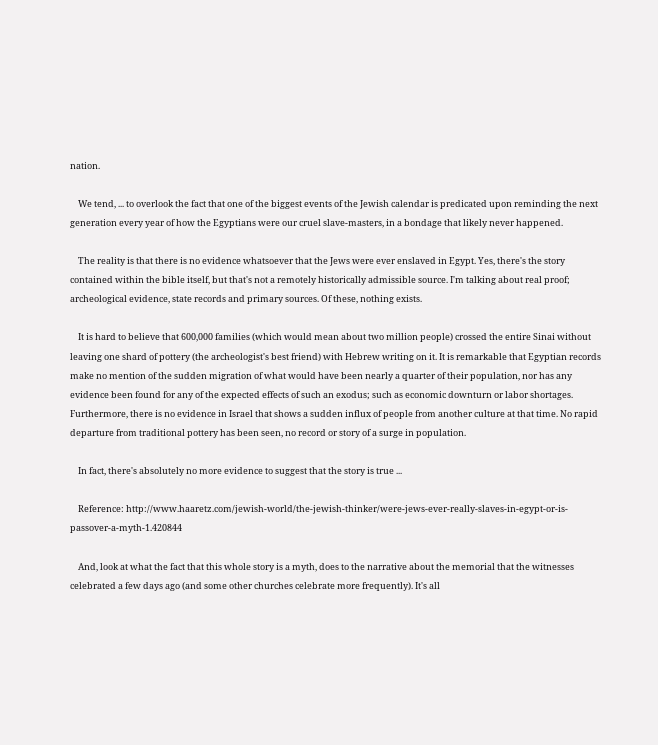nation.

    We tend, ... to overlook the fact that one of the biggest events of the Jewish calendar is predicated upon reminding the next generation every year of how the Egyptians were our cruel slave-masters, in a bondage that likely never happened.

    The reality is that there is no evidence whatsoever that the Jews were ever enslaved in Egypt. Yes, there's the story contained within the bible itself, but that's not a remotely historically admissible source. I'm talking about real proof; archeological evidence, state records and primary sources. Of these, nothing exists.

    It is hard to believe that 600,000 families (which would mean about two million people) crossed the entire Sinai without leaving one shard of pottery (the archeologist's best friend) with Hebrew writing on it. It is remarkable that Egyptian records make no mention of the sudden migration of what would have been nearly a quarter of their population, nor has any evidence been found for any of the expected effects of such an exodus; such as economic downturn or labor shortages. Furthermore, there is no evidence in Israel that shows a sudden influx of people from another culture at that time. No rapid departure from traditional pottery has been seen, no record or story of a surge in population.

    In fact, there's absolutely no more evidence to suggest that the story is true ...

    Reference: http://www.haaretz.com/jewish-world/the-jewish-thinker/were-jews-ever-really-slaves-in-egypt-or-is-passover-a-myth-1.420844

    And, look at what the fact that this whole story is a myth, does to the narrative about the memorial that the witnesses celebrated a few days ago (and some other churches celebrate more frequently). It's all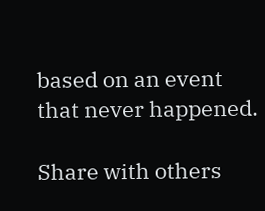based on an event that never happened.

Share with others